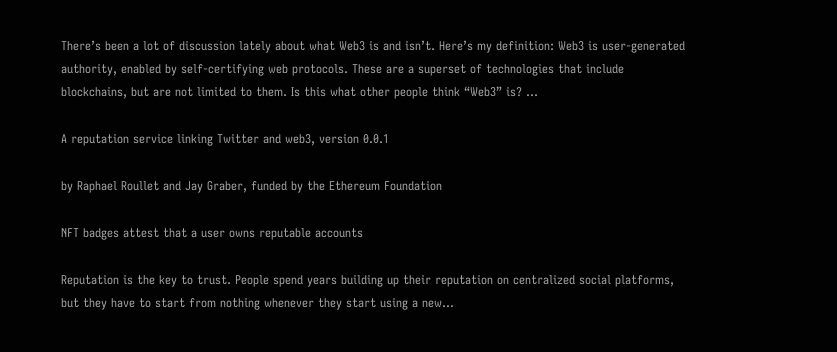There’s been a lot of discussion lately about what Web3 is and isn’t. Here’s my definition: Web3 is user-generated authority, enabled by self-certifying web protocols. These are a superset of technologies that include blockchains, but are not limited to them. Is this what other people think “Web3” is? …

A reputation service linking Twitter and web3, version 0.0.1

by Raphael Roullet and Jay Graber, funded by the Ethereum Foundation

NFT badges attest that a user owns reputable accounts

Reputation is the key to trust. People spend years building up their reputation on centralized social platforms, but they have to start from nothing whenever they start using a new…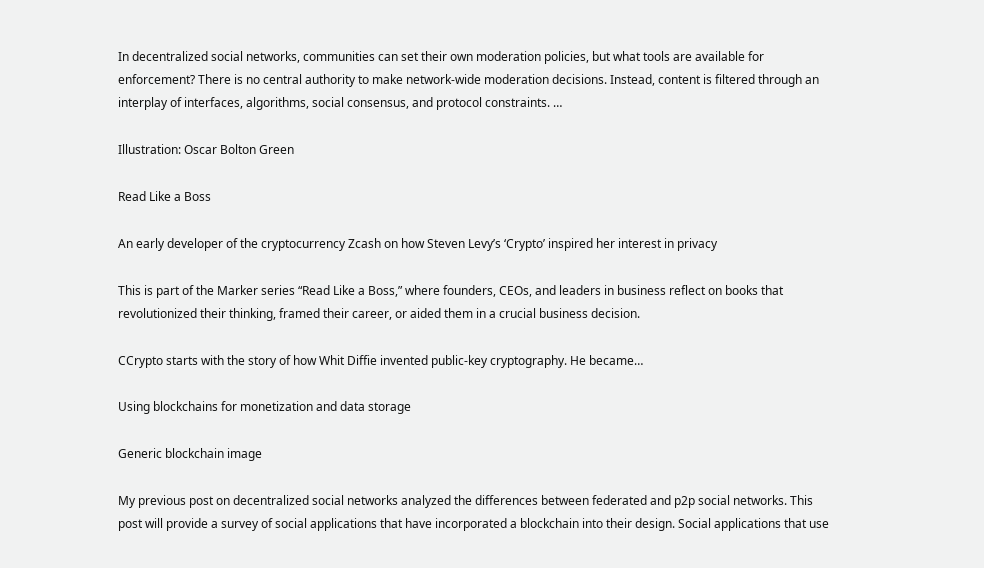In decentralized social networks, communities can set their own moderation policies, but what tools are available for enforcement? There is no central authority to make network-wide moderation decisions. Instead, content is filtered through an interplay of interfaces, algorithms, social consensus, and protocol constraints. …

Illustration: Oscar Bolton Green

Read Like a Boss

An early developer of the cryptocurrency Zcash on how Steven Levy’s ‘Crypto’ inspired her interest in privacy

This is part of the Marker series “Read Like a Boss,” where founders, CEOs, and leaders in business reflect on books that revolutionized their thinking, framed their career, or aided them in a crucial business decision.

CCrypto starts with the story of how Whit Diffie invented public-key cryptography. He became…

Using blockchains for monetization and data storage

Generic blockchain image

My previous post on decentralized social networks analyzed the differences between federated and p2p social networks. This post will provide a survey of social applications that have incorporated a blockchain into their design. Social applications that use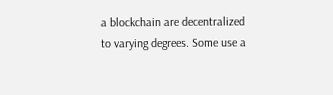a blockchain are decentralized to varying degrees. Some use a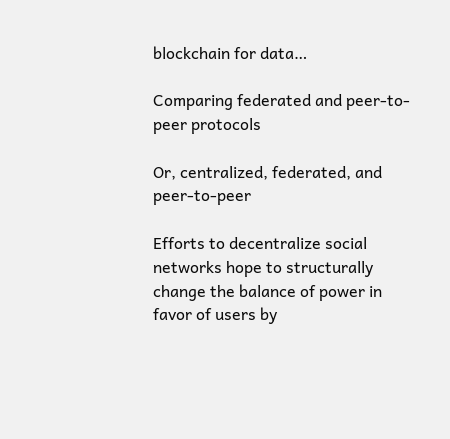blockchain for data…

Comparing federated and peer-to-peer protocols

Or, centralized, federated, and peer-to-peer

Efforts to decentralize social networks hope to structurally change the balance of power in favor of users by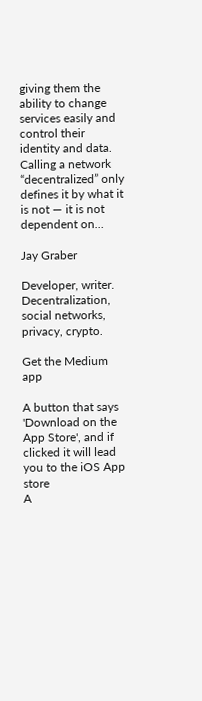giving them the ability to change services easily and control their identity and data. Calling a network “decentralized” only defines it by what it is not — it is not dependent on…

Jay Graber

Developer, writer. Decentralization, social networks, privacy, crypto.

Get the Medium app

A button that says 'Download on the App Store', and if clicked it will lead you to the iOS App store
A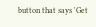button that says 'Get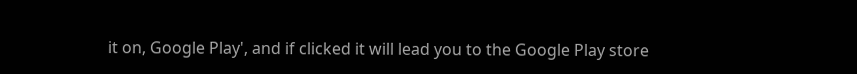it on, Google Play', and if clicked it will lead you to the Google Play store